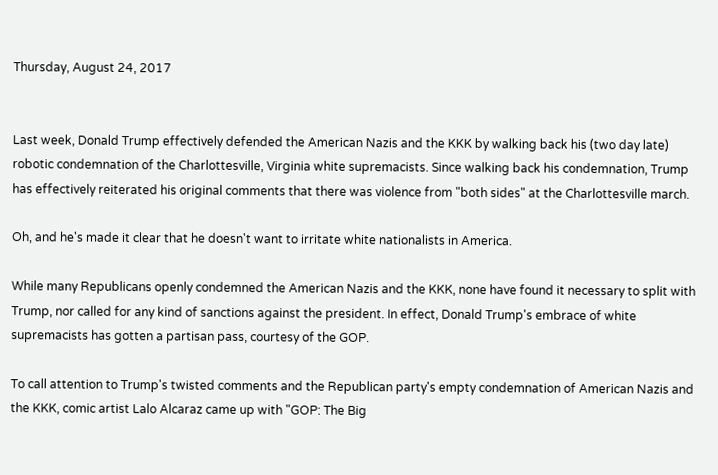Thursday, August 24, 2017


Last week, Donald Trump effectively defended the American Nazis and the KKK by walking back his (two day late) robotic condemnation of the Charlottesville, Virginia white supremacists. Since walking back his condemnation, Trump has effectively reiterated his original comments that there was violence from "both sides" at the Charlottesville march.

Oh, and he's made it clear that he doesn't want to irritate white nationalists in America.

While many Republicans openly condemned the American Nazis and the KKK, none have found it necessary to split with Trump, nor called for any kind of sanctions against the president. In effect, Donald Trump's embrace of white supremacists has gotten a partisan pass, courtesy of the GOP.

To call attention to Trump's twisted comments and the Republican party's empty condemnation of American Nazis and the KKK, comic artist Lalo Alcaraz came up with "GOP: The Big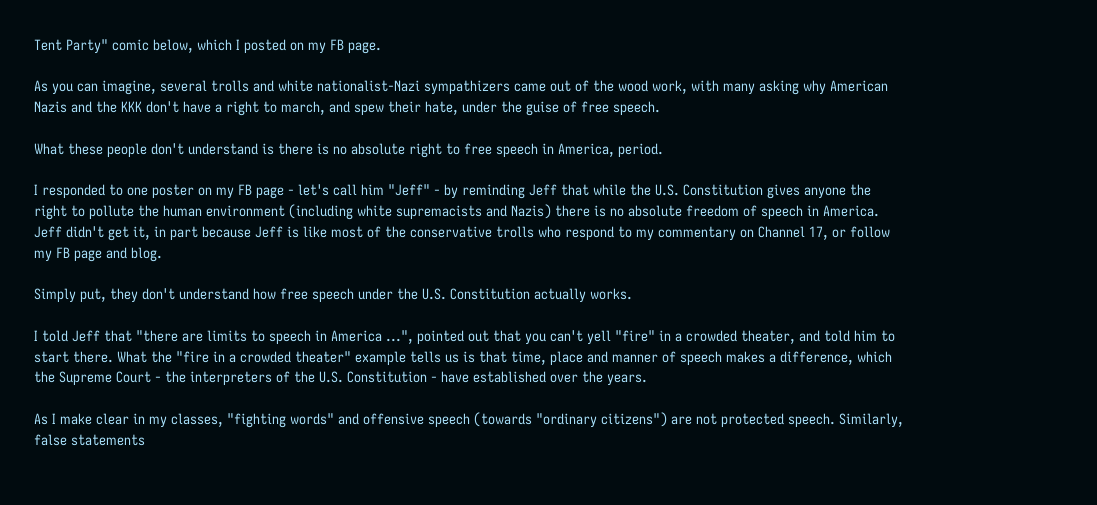Tent Party" comic below, which I posted on my FB page.

As you can imagine, several trolls and white nationalist-Nazi sympathizers came out of the wood work, with many asking why American Nazis and the KKK don't have a right to march, and spew their hate, under the guise of free speech.

What these people don't understand is there is no absolute right to free speech in America, period.

I responded to one poster on my FB page - let's call him "Jeff" - by reminding Jeff that while the U.S. Constitution gives anyone the right to pollute the human environment (including white supremacists and Nazis) there is no absolute freedom of speech in America. Jeff didn't get it, in part because Jeff is like most of the conservative trolls who respond to my commentary on Channel 17, or follow my FB page and blog.

Simply put, they don't understand how free speech under the U.S. Constitution actually works.

I told Jeff that "there are limits to speech in America ...", pointed out that you can't yell "fire" in a crowded theater, and told him to start there. What the "fire in a crowded theater" example tells us is that time, place and manner of speech makes a difference, which the Supreme Court - the interpreters of the U.S. Constitution - have established over the years.

As I make clear in my classes, "fighting words" and offensive speech (towards "ordinary citizens") are not protected speech. Similarly, false statements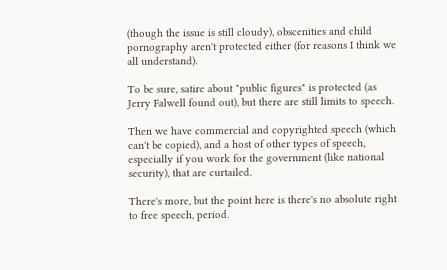(though the issue is still cloudy), obscenities and child pornography aren't protected either (for reasons I think we all understand).

To be sure, satire about "public figures" is protected (as Jerry Falwell found out), but there are still limits to speech.

Then we have commercial and copyrighted speech (which can't be copied), and a host of other types of speech, especially if you work for the government (like national security), that are curtailed.

There's more, but the point here is there's no absolute right to free speech, period.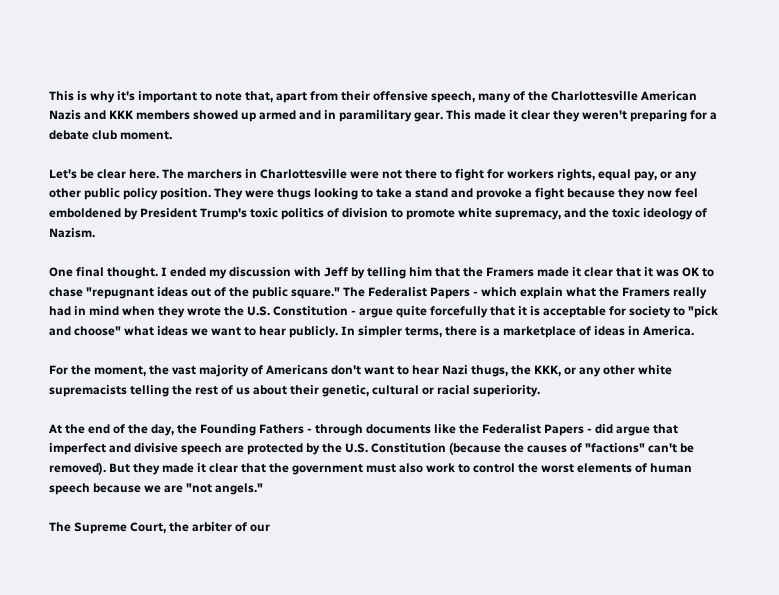This is why it's important to note that, apart from their offensive speech, many of the Charlottesville American Nazis and KKK members showed up armed and in paramilitary gear. This made it clear they weren't preparing for a debate club moment.

Let's be clear here. The marchers in Charlottesville were not there to fight for workers rights, equal pay, or any other public policy position. They were thugs looking to take a stand and provoke a fight because they now feel emboldened by President Trump's toxic politics of division to promote white supremacy, and the toxic ideology of Nazism.

One final thought. I ended my discussion with Jeff by telling him that the Framers made it clear that it was OK to chase "repugnant ideas out of the public square." The Federalist Papers - which explain what the Framers really had in mind when they wrote the U.S. Constitution - argue quite forcefully that it is acceptable for society to "pick and choose" what ideas we want to hear publicly. In simpler terms, there is a marketplace of ideas in America.

For the moment, the vast majority of Americans don't want to hear Nazi thugs, the KKK, or any other white supremacists telling the rest of us about their genetic, cultural or racial superiority.

At the end of the day, the Founding Fathers - through documents like the Federalist Papers - did argue that imperfect and divisive speech are protected by the U.S. Constitution (because the causes of "factions" can't be removed). But they made it clear that the government must also work to control the worst elements of human speech because we are "not angels."

The Supreme Court, the arbiter of our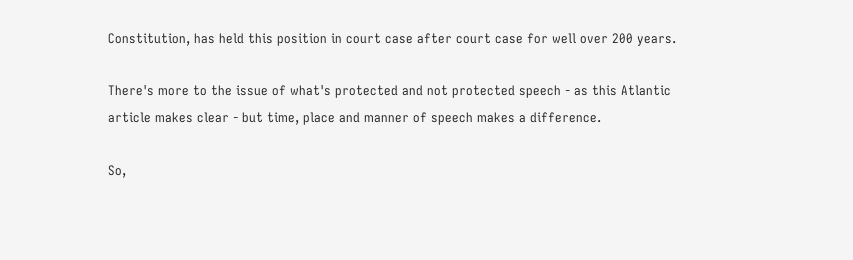Constitution, has held this position in court case after court case for well over 200 years.

There's more to the issue of what's protected and not protected speech - as this Atlantic article makes clear - but time, place and manner of speech makes a difference.

So,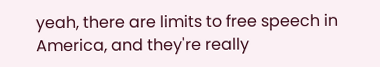yeah, there are limits to free speech in America, and they're really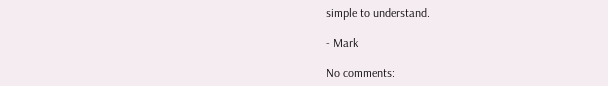simple to understand.

- Mark

No comments: